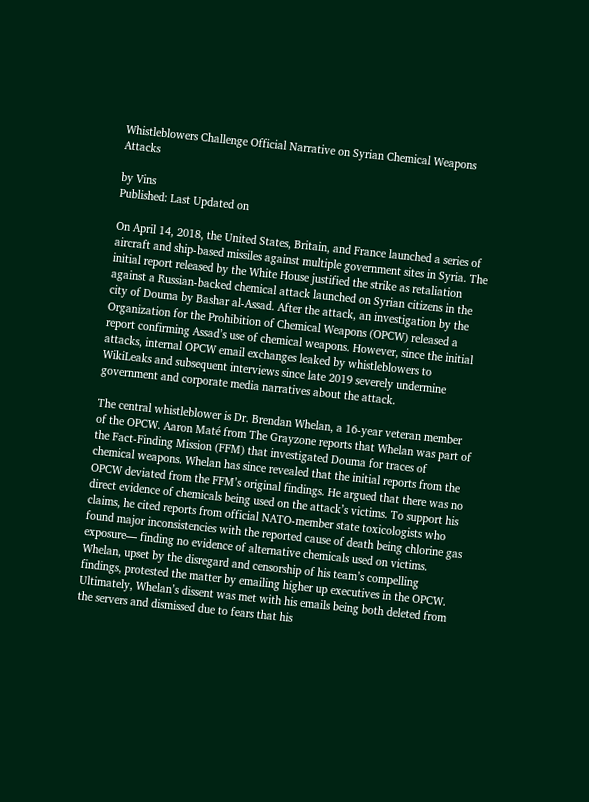Whistleblowers Challenge Official Narrative on Syrian Chemical Weapons Attacks

by Vins
Published: Last Updated on

On April 14, 2018, the United States, Britain, and France launched a series of aircraft and ship-based missiles against multiple government sites in Syria. The initial report released by the White House justified the strike as retaliation against a Russian-backed chemical attack launched on Syrian citizens in the city of Douma by Bashar al-Assad. After the attack, an investigation by the Organization for the Prohibition of Chemical Weapons (OPCW) released a report confirming Assad’s use of chemical weapons. However, since the initial attacks, internal OPCW email exchanges leaked by whistleblowers to WikiLeaks and subsequent interviews since late 2019 severely undermine government and corporate media narratives about the attack.

The central whistleblower is Dr. Brendan Whelan, a 16-year veteran member of the OPCW. Aaron Maté from The Grayzone reports that Whelan was part of the Fact-Finding Mission (FFM) that investigated Douma for traces of chemical weapons. Whelan has since revealed that the initial reports from the OPCW deviated from the FFM’s original findings. He argued that there was no direct evidence of chemicals being used on the attack’s victims. To support his claims, he cited reports from official NATO-member state toxicologists who found major inconsistencies with the reported cause of death being chlorine gas exposure— finding no evidence of alternative chemicals used on victims. Whelan, upset by the disregard and censorship of his team’s compelling findings, protested the matter by emailing higher up executives in the OPCW. Ultimately, Whelan’s dissent was met with his emails being both deleted from the servers and dismissed due to fears that his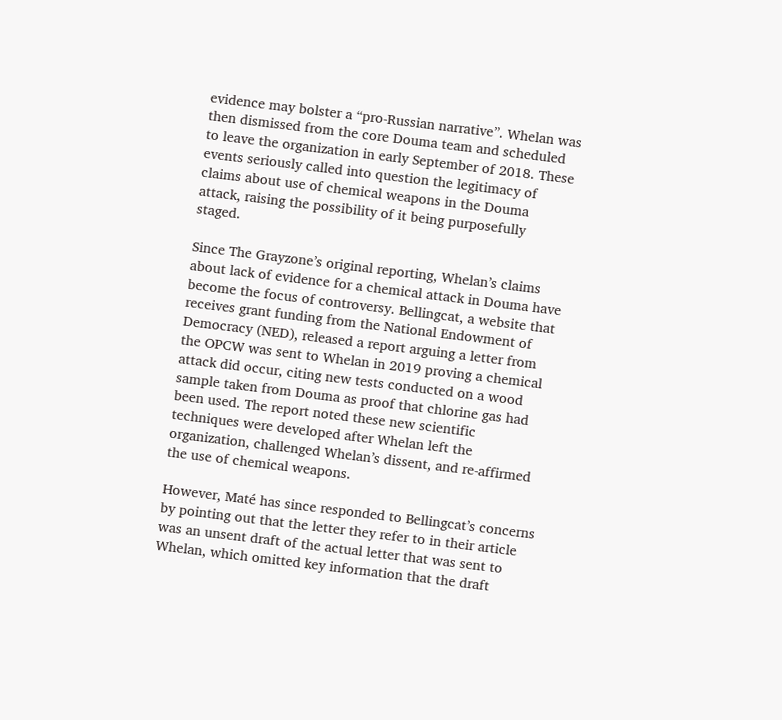evidence may bolster a “pro-Russian narrative”. Whelan was then dismissed from the core Douma team and scheduled to leave the organization in early September of 2018. These events seriously called into question the legitimacy of claims about use of chemical weapons in the Douma attack, raising the possibility of it being purposefully staged.

Since The Grayzone’s original reporting, Whelan’s claims about lack of evidence for a chemical attack in Douma have become the focus of controversy. Bellingcat, a website that receives grant funding from the National Endowment of Democracy (NED), released a report arguing a letter from the OPCW was sent to Whelan in 2019 proving a chemical attack did occur, citing new tests conducted on a wood sample taken from Douma as proof that chlorine gas had been used. The report noted these new scientific techniques were developed after Whelan left the organization, challenged Whelan’s dissent, and re-affirmed the use of chemical weapons.

However, Maté has since responded to Bellingcat’s concerns by pointing out that the letter they refer to in their article was an unsent draft of the actual letter that was sent to Whelan, which omitted key information that the draft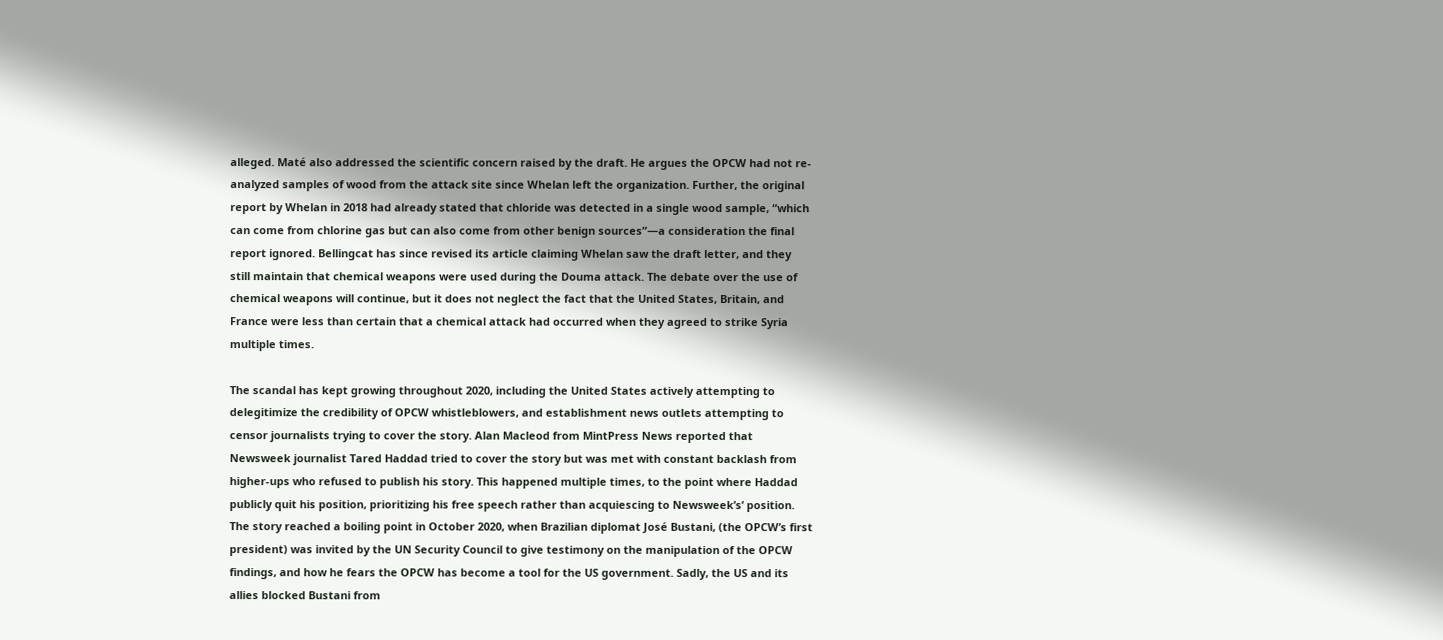alleged. Maté also addressed the scientific concern raised by the draft. He argues the OPCW had not re-analyzed samples of wood from the attack site since Whelan left the organization. Further, the original report by Whelan in 2018 had already stated that chloride was detected in a single wood sample, “which can come from chlorine gas but can also come from other benign sources”—a consideration the final report ignored. Bellingcat has since revised its article claiming Whelan saw the draft letter, and they still maintain that chemical weapons were used during the Douma attack. The debate over the use of chemical weapons will continue, but it does not neglect the fact that the United States, Britain, and France were less than certain that a chemical attack had occurred when they agreed to strike Syria multiple times.

The scandal has kept growing throughout 2020, including the United States actively attempting to delegitimize the credibility of OPCW whistleblowers, and establishment news outlets attempting to censor journalists trying to cover the story. Alan Macleod from MintPress News reported that Newsweek journalist Tared Haddad tried to cover the story but was met with constant backlash from higher-ups who refused to publish his story. This happened multiple times, to the point where Haddad publicly quit his position, prioritizing his free speech rather than acquiescing to Newsweek’s’ position. The story reached a boiling point in October 2020, when Brazilian diplomat José Bustani, (the OPCW’s first president) was invited by the UN Security Council to give testimony on the manipulation of the OPCW findings, and how he fears the OPCW has become a tool for the US government. Sadly, the US and its allies blocked Bustani from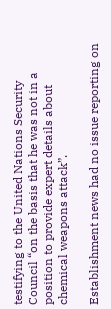testifying to the United Nations Security Council “on the basis that he was not in a position to provide expert details about chemical weapons attack”.

Establishment news had no issue reporting on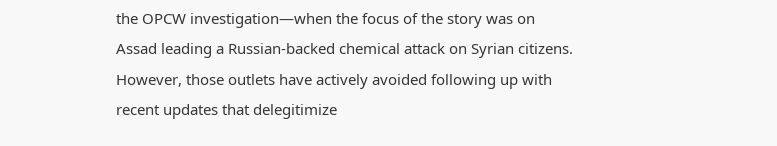the OPCW investigation—when the focus of the story was on Assad leading a Russian-backed chemical attack on Syrian citizens. However, those outlets have actively avoided following up with recent updates that delegitimize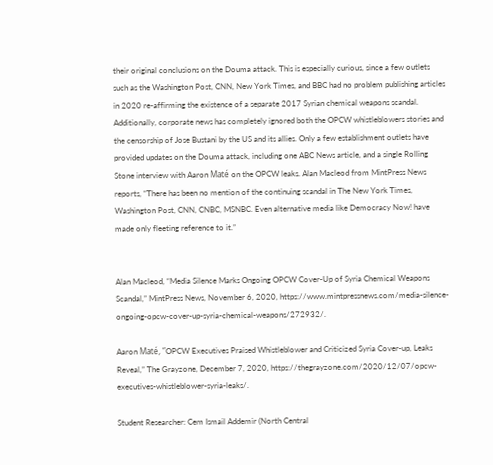their original conclusions on the Douma attack. This is especially curious, since a few outlets such as the Washington Post, CNN, New York Times, and BBC had no problem publishing articles in 2020 re-affirming the existence of a separate 2017 Syrian chemical weapons scandal. Additionally, corporate news has completely ignored both the OPCW whistleblowers stories and the censorship of Jose Bustani by the US and its allies. Only a few establishment outlets have provided updates on the Douma attack, including one ABC News article, and a single Rolling Stone interview with Aaron Maté on the OPCW leaks. Alan Macleod from MintPress News reports, “There has been no mention of the continuing scandal in The New York Times, Washington Post, CNN, CNBC, MSNBC. Even alternative media like Democracy Now! have made only fleeting reference to it.”


Alan Macleod, “Media Silence Marks Ongoing OPCW Cover-Up of Syria Chemical Weapons Scandal,” MintPress News, November 6, 2020, https://www.mintpressnews.com/media-silence-ongoing-opcw-cover-up-syria-chemical-weapons/272932/.

Aaron Maté, “OPCW Executives Praised Whistleblower and Criticized Syria Cover-up, Leaks Reveal,” The Grayzone, December 7, 2020, https://thegrayzone.com/2020/12/07/opcw-executives-whistleblower-syria-leaks/.

Student Researcher: Cem Ismail Addemir (North Central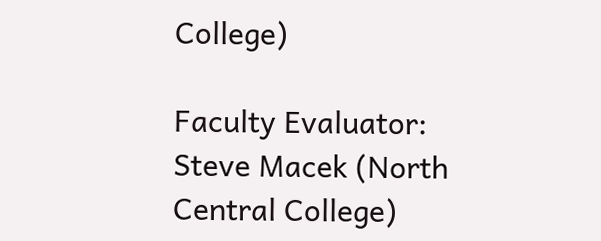College)

Faculty Evaluator: Steve Macek (North Central College)